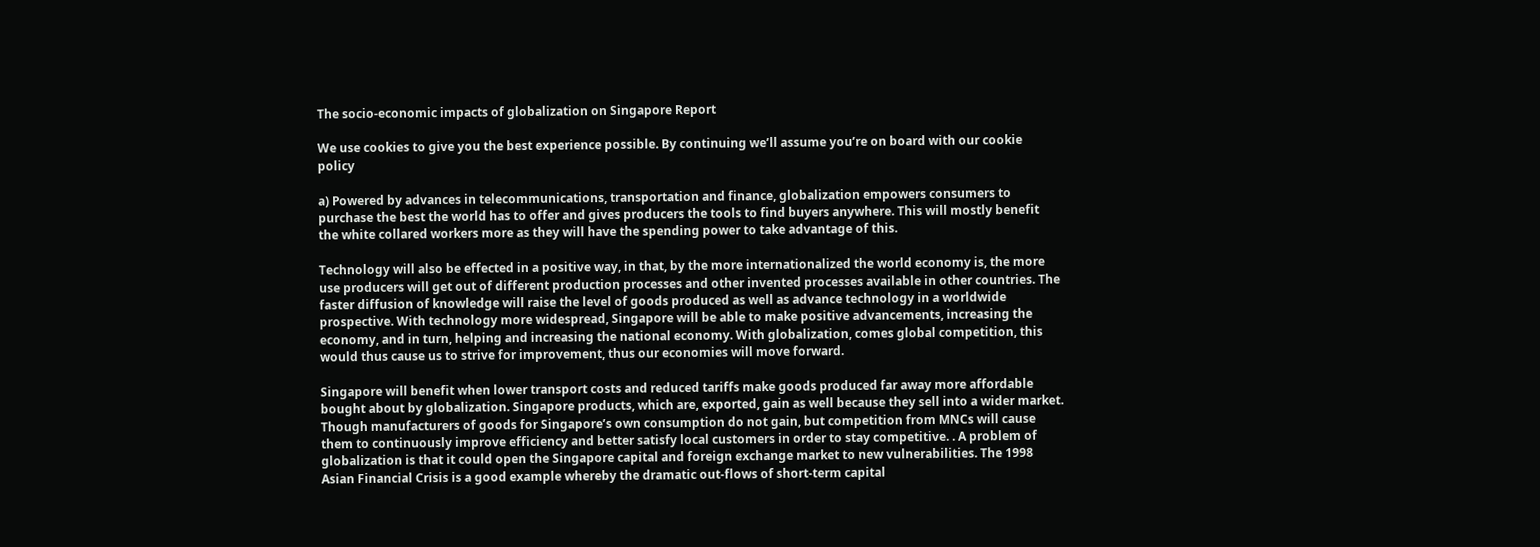The socio-economic impacts of globalization on Singapore Report

We use cookies to give you the best experience possible. By continuing we’ll assume you’re on board with our cookie policy

a) Powered by advances in telecommunications, transportation and finance, globalization empowers consumers to purchase the best the world has to offer and gives producers the tools to find buyers anywhere. This will mostly benefit the white collared workers more as they will have the spending power to take advantage of this.

Technology will also be effected in a positive way, in that, by the more internationalized the world economy is, the more use producers will get out of different production processes and other invented processes available in other countries. The faster diffusion of knowledge will raise the level of goods produced as well as advance technology in a worldwide prospective. With technology more widespread, Singapore will be able to make positive advancements, increasing the economy, and in turn, helping and increasing the national economy. With globalization, comes global competition, this would thus cause us to strive for improvement, thus our economies will move forward.

Singapore will benefit when lower transport costs and reduced tariffs make goods produced far away more affordable bought about by globalization. Singapore products, which are, exported, gain as well because they sell into a wider market. Though manufacturers of goods for Singapore’s own consumption do not gain, but competition from MNCs will cause them to continuously improve efficiency and better satisfy local customers in order to stay competitive. . A problem of globalization is that it could open the Singapore capital and foreign exchange market to new vulnerabilities. The 1998 Asian Financial Crisis is a good example whereby the dramatic out-flows of short-term capital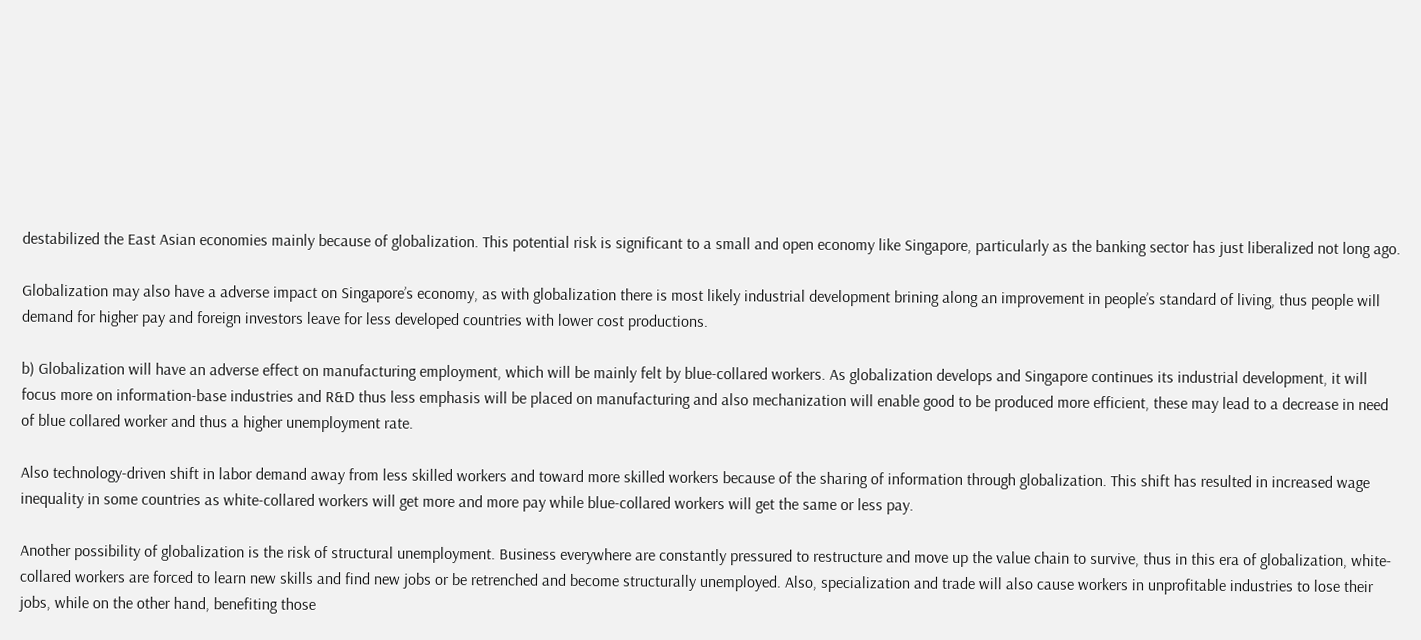destabilized the East Asian economies mainly because of globalization. This potential risk is significant to a small and open economy like Singapore, particularly as the banking sector has just liberalized not long ago.

Globalization may also have a adverse impact on Singapore’s economy, as with globalization there is most likely industrial development brining along an improvement in people’s standard of living, thus people will demand for higher pay and foreign investors leave for less developed countries with lower cost productions.

b) Globalization will have an adverse effect on manufacturing employment, which will be mainly felt by blue-collared workers. As globalization develops and Singapore continues its industrial development, it will focus more on information-base industries and R&D thus less emphasis will be placed on manufacturing and also mechanization will enable good to be produced more efficient, these may lead to a decrease in need of blue collared worker and thus a higher unemployment rate.

Also technology-driven shift in labor demand away from less skilled workers and toward more skilled workers because of the sharing of information through globalization. This shift has resulted in increased wage inequality in some countries as white-collared workers will get more and more pay while blue-collared workers will get the same or less pay.

Another possibility of globalization is the risk of structural unemployment. Business everywhere are constantly pressured to restructure and move up the value chain to survive, thus in this era of globalization, white-collared workers are forced to learn new skills and find new jobs or be retrenched and become structurally unemployed. Also, specialization and trade will also cause workers in unprofitable industries to lose their jobs, while on the other hand, benefiting those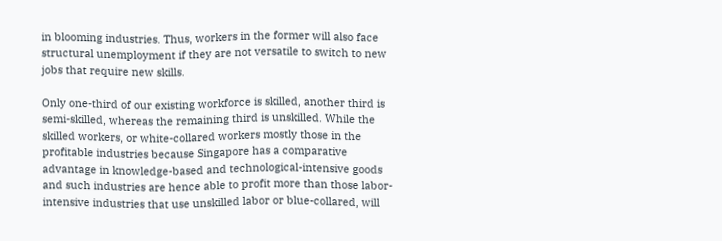in blooming industries. Thus, workers in the former will also face structural unemployment if they are not versatile to switch to new jobs that require new skills.

Only one-third of our existing workforce is skilled, another third is semi-skilled, whereas the remaining third is unskilled. While the skilled workers, or white-collared workers mostly those in the profitable industries because Singapore has a comparative advantage in knowledge-based and technological-intensive goods and such industries are hence able to profit more than those labor-intensive industries that use unskilled labor or blue-collared, will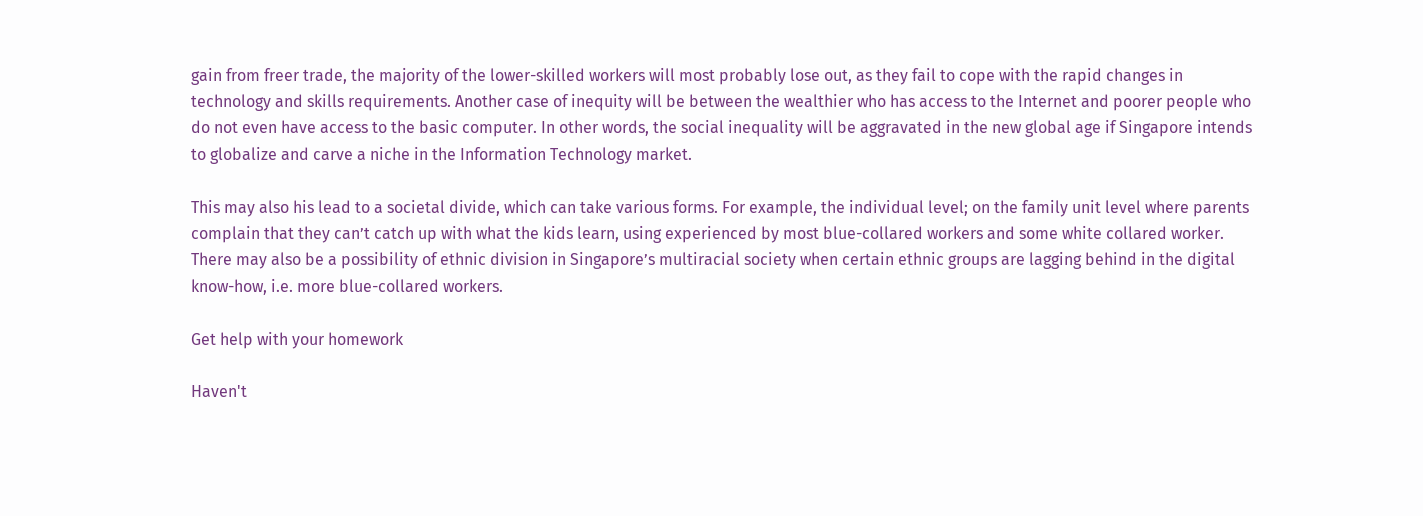gain from freer trade, the majority of the lower-skilled workers will most probably lose out, as they fail to cope with the rapid changes in technology and skills requirements. Another case of inequity will be between the wealthier who has access to the Internet and poorer people who do not even have access to the basic computer. In other words, the social inequality will be aggravated in the new global age if Singapore intends to globalize and carve a niche in the Information Technology market.

This may also his lead to a societal divide, which can take various forms. For example, the individual level; on the family unit level where parents complain that they can’t catch up with what the kids learn, using experienced by most blue-collared workers and some white collared worker. There may also be a possibility of ethnic division in Singapore’s multiracial society when certain ethnic groups are lagging behind in the digital know-how, i.e. more blue-collared workers.

Get help with your homework

Haven't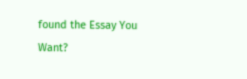found the Essay You Want?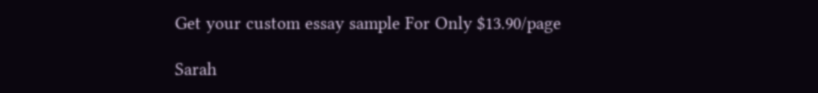Get your custom essay sample For Only $13.90/page

Sarah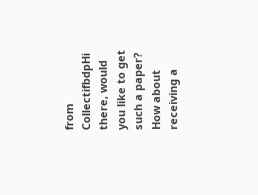from CollectifbdpHi there, would you like to get such a paper? How about receiving a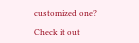customized one?

Check it out